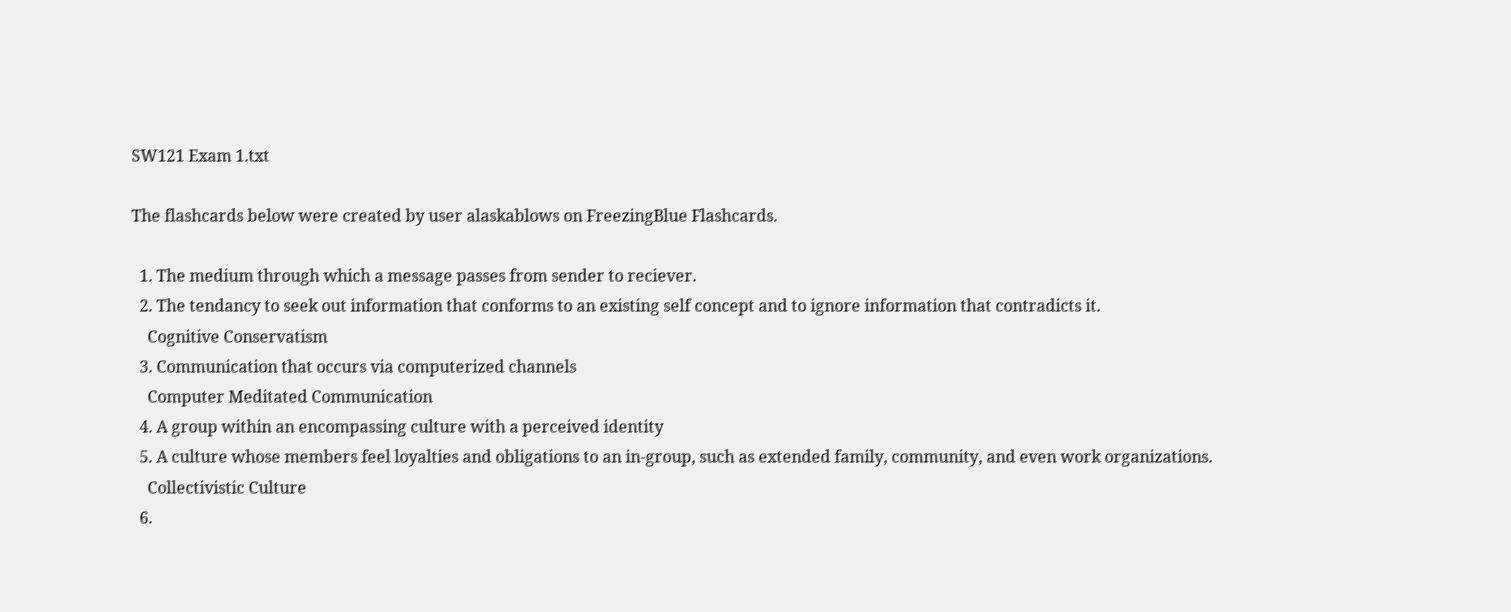SW121 Exam 1.txt

The flashcards below were created by user alaskablows on FreezingBlue Flashcards.

  1. The medium through which a message passes from sender to reciever.
  2. The tendancy to seek out information that conforms to an existing self concept and to ignore information that contradicts it.
    Cognitive Conservatism
  3. Communication that occurs via computerized channels
    Computer Meditated Communication
  4. A group within an encompassing culture with a perceived identity
  5. A culture whose members feel loyalties and obligations to an in-group, such as extended family, community, and even work organizations.
    Collectivistic Culture
  6.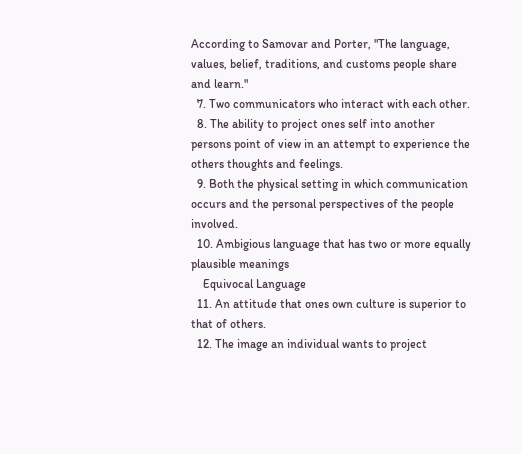According to Samovar and Porter, "The language, values, belief, traditions, and customs people share and learn."
  7. Two communicators who interact with each other.
  8. The ability to project ones self into another persons point of view in an attempt to experience the others thoughts and feelings.
  9. Both the physical setting in which communication occurs and the personal perspectives of the people involved.
  10. Ambigious language that has two or more equally plausible meanings
    Equivocal Language
  11. An attitude that ones own culture is superior to that of others.
  12. The image an individual wants to project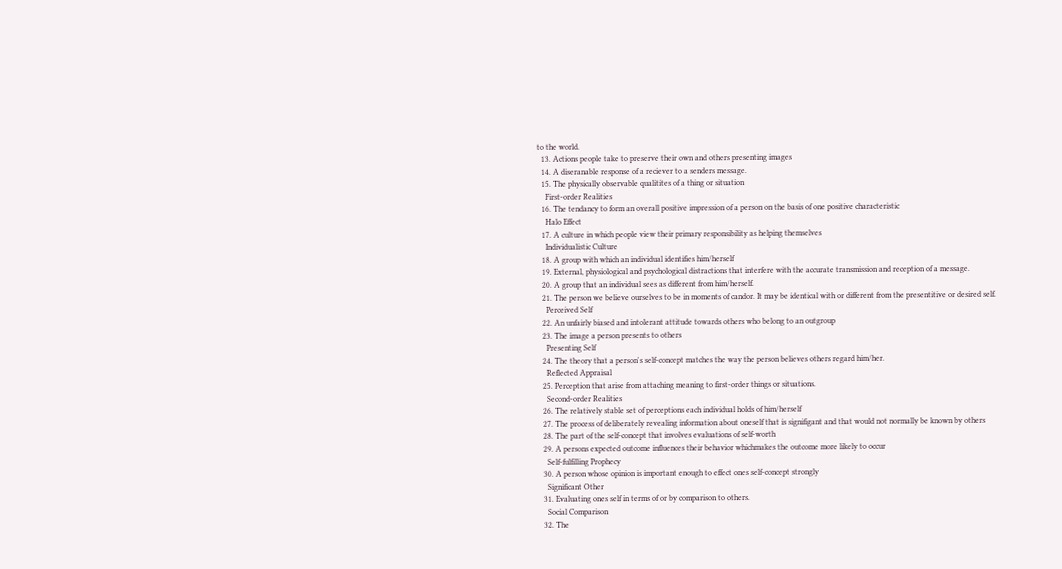to the world.
  13. Actions people take to preserve their own and others presenting images
  14. A diseranable response of a reciever to a senders message.
  15. The physically observable qualitites of a thing or situation
    First-order Realities
  16. The tendancy to form an overall positive impression of a person on the basis of one positive characteristic
    Halo Effect
  17. A culture in which people view their primary responsibility as helping themselves
    Individualistic Culture
  18. A group with which an individual identifies him/herself
  19. External, physiological and psychological distractions that interfere with the accurate transmission and reception of a message.
  20. A group that an individual sees as different from him/herself.
  21. The person we believe ourselves to be in moments of candor. It may be identical with or different from the presentitive or desired self.
    Perceived Self
  22. An unfairly biased and intolerant attitude towards others who belong to an outgroup
  23. The image a person presents to others
    Presenting Self
  24. The theory that a person's self-concept matches the way the person believes others regard him/her.
    Reflected Appraisal
  25. Perception that arise from attaching meaning to first-order things or situations.
    Second-order Realities
  26. The relatively stable set of perceptions each individual holds of him/herself
  27. The process of deliberately revealing information about oneself that is signifigant and that would not normally be known by others
  28. The part of the self-concept that involves evaluations of self-worth
  29. A persons expected outcome influences their behavior whichmakes the outcome more likely to occur
    Self-fulfilling Prophecy
  30. A person whose opinion is important enough to effect ones self-concept strongly
    Significant Other
  31. Evaluating ones self in terms of or by comparison to others.
    Social Comparison
  32. The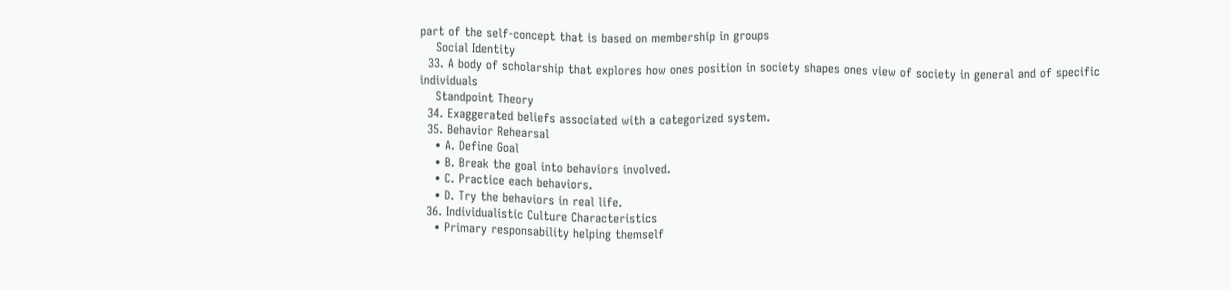part of the self-concept that is based on membership in groups
    Social Identity
  33. A body of scholarship that explores how ones position in society shapes ones view of society in general and of specific individuals
    Standpoint Theory
  34. Exaggerated beliefs associated with a categorized system.
  35. Behavior Rehearsal
    • A. Define Goal
    • B. Break the goal into behaviors involved.
    • C. Practice each behaviors.
    • D. Try the behaviors in real life.
  36. Individualistic Culture Characteristics
    • Primary responsability helping themself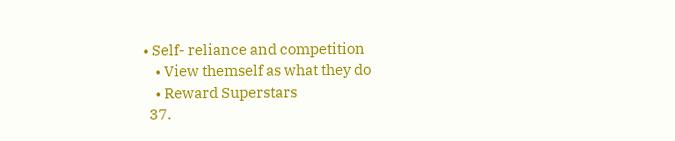• Self- reliance and competition
    • View themself as what they do
    • Reward Superstars
  37.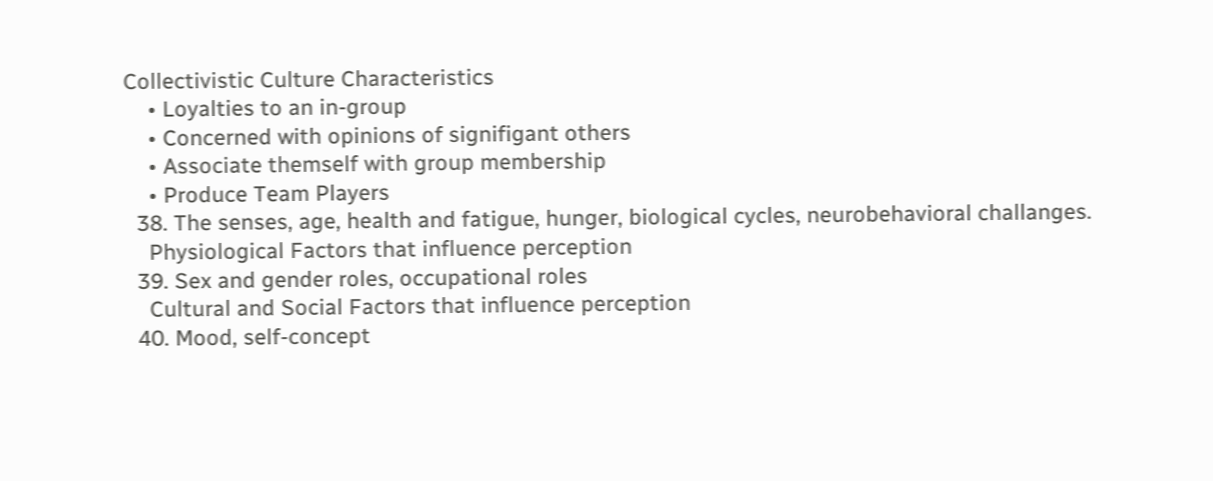Collectivistic Culture Characteristics
    • Loyalties to an in-group
    • Concerned with opinions of signifigant others
    • Associate themself with group membership
    • Produce Team Players
  38. The senses, age, health and fatigue, hunger, biological cycles, neurobehavioral challanges.
    Physiological Factors that influence perception
  39. Sex and gender roles, occupational roles
    Cultural and Social Factors that influence perception
  40. Mood, self-concept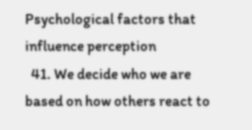Psychological factors that influence perception
  41. We decide who we are based on how others react to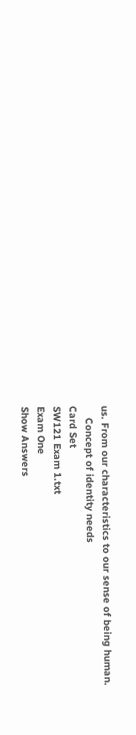us. From our characteristics to our sense of being human.
    Concept of identity needs
Card Set
SW121 Exam 1.txt
Exam One
Show Answers